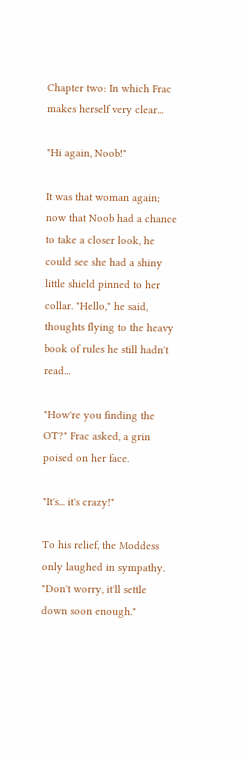Chapter two: In which Frac makes herself very clear...

"Hi again, Noob!"

It was that woman again; now that Noob had a chance to take a closer look, he could see she had a shiny little shield pinned to her collar. "Hello," he said, thoughts flying to the heavy book of rules he still hadn't read...

"How're you finding the OT?" Frac asked, a grin poised on her face.

"It's... it's crazy!"

To his relief, the Moddess only laughed in sympathy. "Don't worry, it'll settle down soon enough."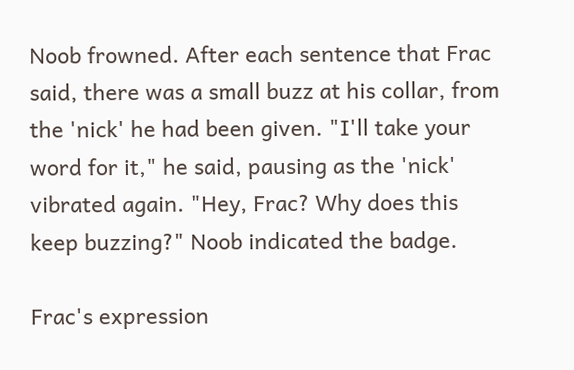Noob frowned. After each sentence that Frac said, there was a small buzz at his collar, from the 'nick' he had been given. "I'll take your word for it," he said, pausing as the 'nick' vibrated again. "Hey, Frac? Why does this keep buzzing?" Noob indicated the badge.

Frac's expression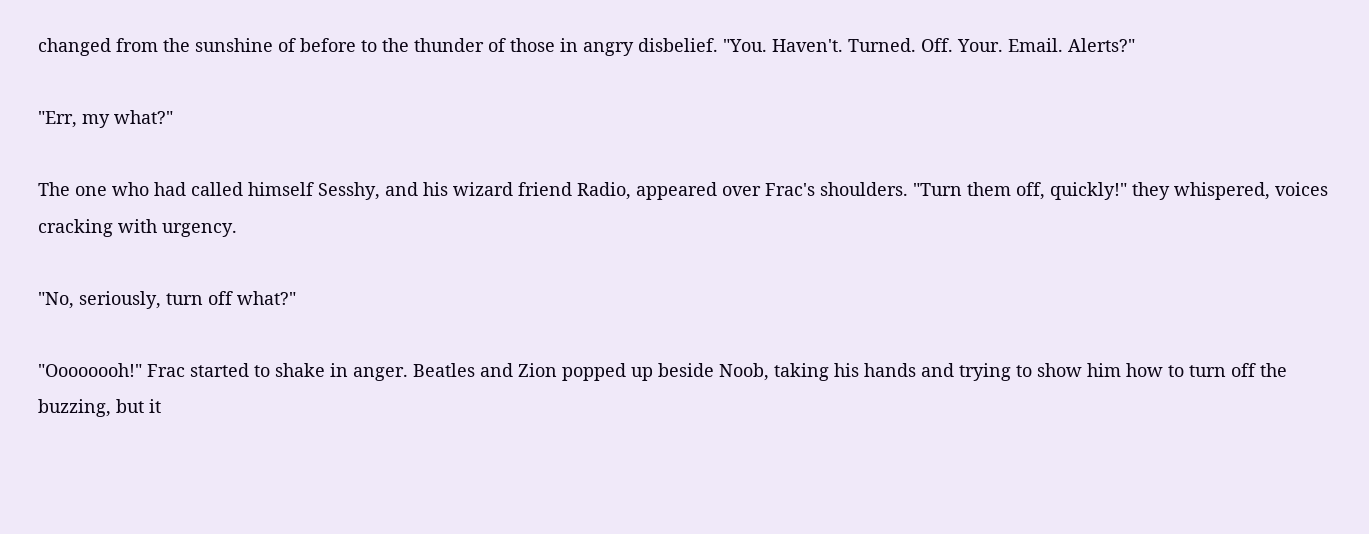changed from the sunshine of before to the thunder of those in angry disbelief. "You. Haven't. Turned. Off. Your. Email. Alerts?"

"Err, my what?"

The one who had called himself Sesshy, and his wizard friend Radio, appeared over Frac's shoulders. "Turn them off, quickly!" they whispered, voices cracking with urgency.

"No, seriously, turn off what?"

"Oooooooh!" Frac started to shake in anger. Beatles and Zion popped up beside Noob, taking his hands and trying to show him how to turn off the buzzing, but it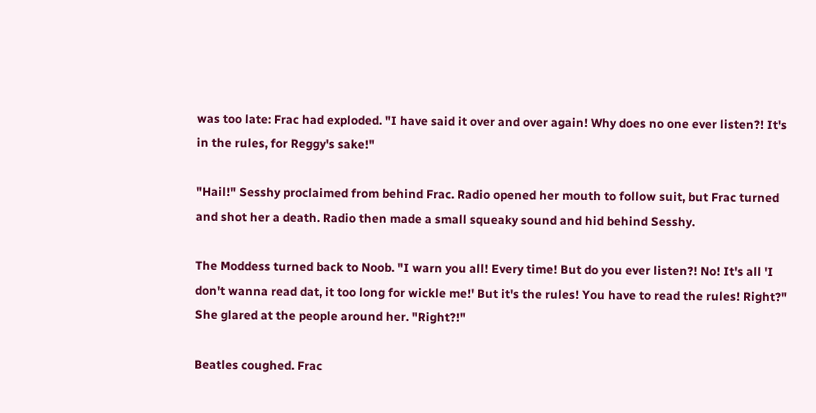was too late: Frac had exploded. "I have said it over and over again! Why does no one ever listen?! It's in the rules, for Reggy's sake!"

"Hail!" Sesshy proclaimed from behind Frac. Radio opened her mouth to follow suit, but Frac turned and shot her a death. Radio then made a small squeaky sound and hid behind Sesshy.

The Moddess turned back to Noob. "I warn you all! Every time! But do you ever listen?! No! It's all 'I don't wanna read dat, it too long for wickle me!' But it's the rules! You have to read the rules! Right?" She glared at the people around her. "Right?!"

Beatles coughed. Frac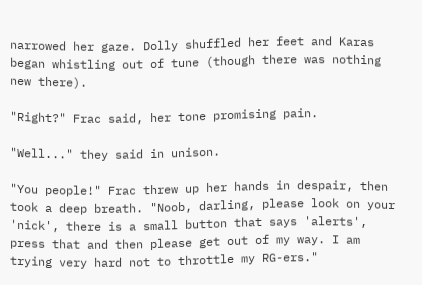narrowed her gaze. Dolly shuffled her feet and Karas began whistling out of tune (though there was nothing new there).

"Right?" Frac said, her tone promising pain.

"Well..." they said in unison.

"You people!" Frac threw up her hands in despair, then took a deep breath. "Noob, darling, please look on your 'nick', there is a small button that says 'alerts', press that and then please get out of my way. I am trying very hard not to throttle my RG-ers."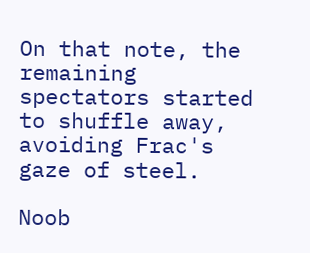On that note, the remaining spectators started to shuffle away, avoiding Frac's gaze of steel.

Noob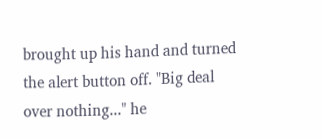brought up his hand and turned the alert button off. "Big deal over nothing..." he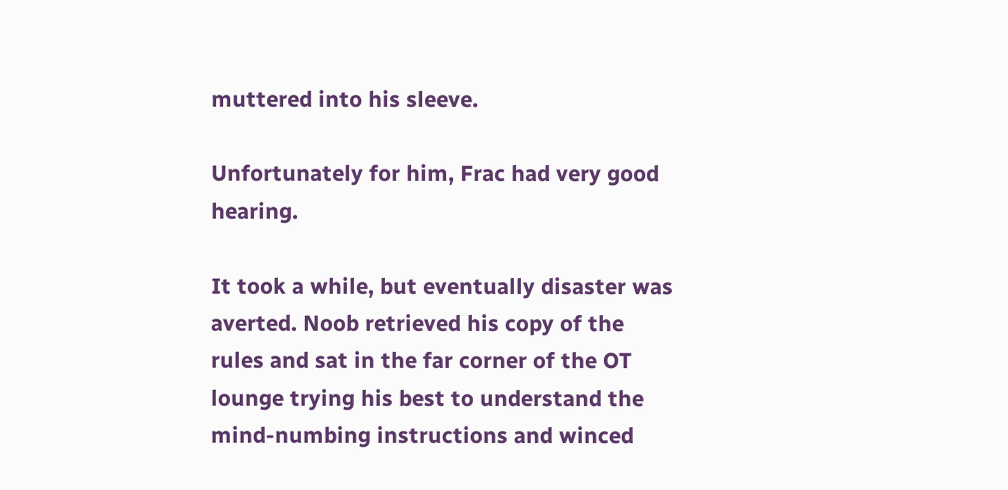muttered into his sleeve.

Unfortunately for him, Frac had very good hearing.

It took a while, but eventually disaster was averted. Noob retrieved his copy of the rules and sat in the far corner of the OT lounge trying his best to understand the mind-numbing instructions and winced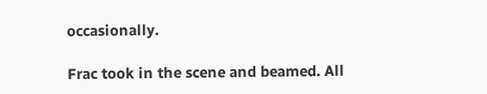occasionally.

Frac took in the scene and beamed. All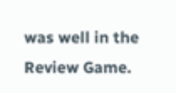was well in the Review Game.